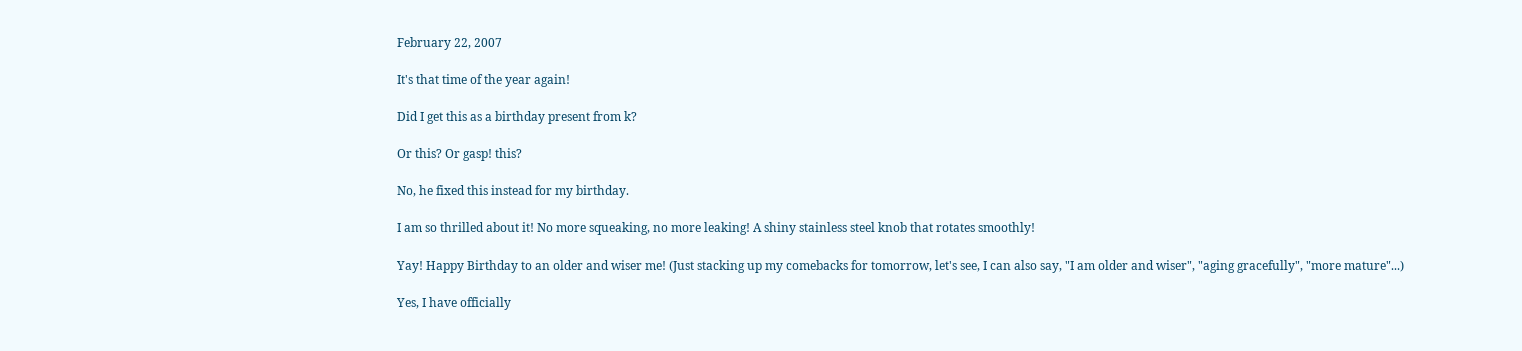February 22, 2007

It's that time of the year again!

Did I get this as a birthday present from k?

Or this? Or gasp! this?

No, he fixed this instead for my birthday.

I am so thrilled about it! No more squeaking, no more leaking! A shiny stainless steel knob that rotates smoothly!

Yay! Happy Birthday to an older and wiser me! (Just stacking up my comebacks for tomorrow, let's see, I can also say, "I am older and wiser", "aging gracefully", "more mature"...)

Yes, I have officially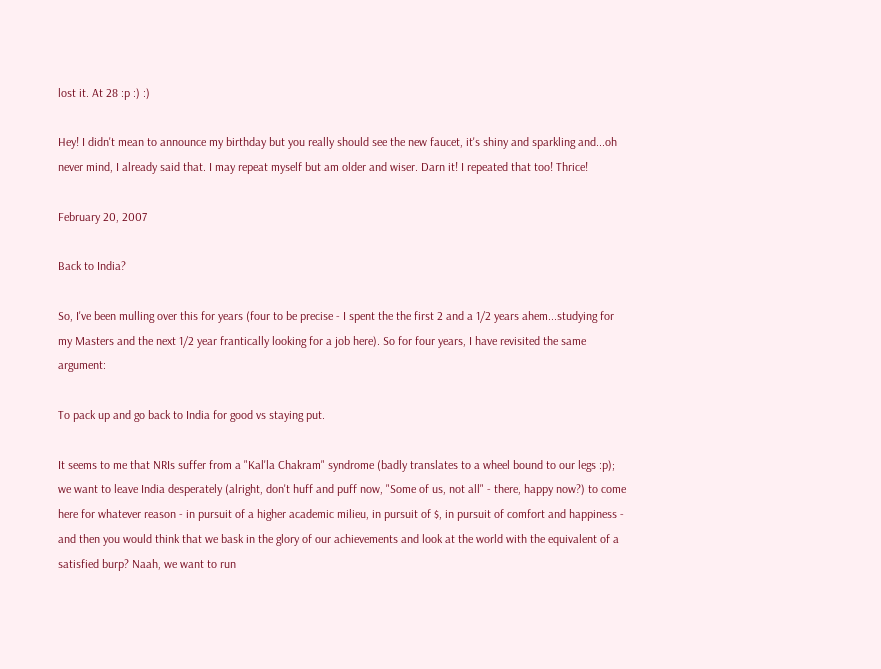lost it. At 28 :p :) :)

Hey! I didn't mean to announce my birthday but you really should see the new faucet, it's shiny and sparkling and...oh never mind, I already said that. I may repeat myself but am older and wiser. Darn it! I repeated that too! Thrice!

February 20, 2007

Back to India?

So, I've been mulling over this for years (four to be precise - I spent the the first 2 and a 1/2 years ahem...studying for my Masters and the next 1/2 year frantically looking for a job here). So for four years, I have revisited the same argument:

To pack up and go back to India for good vs staying put.

It seems to me that NRIs suffer from a "Kal'la Chakram" syndrome (badly translates to a wheel bound to our legs :p); we want to leave India desperately (alright, don't huff and puff now, "Some of us, not all" - there, happy now?) to come here for whatever reason - in pursuit of a higher academic milieu, in pursuit of $, in pursuit of comfort and happiness - and then you would think that we bask in the glory of our achievements and look at the world with the equivalent of a satisfied burp? Naah, we want to run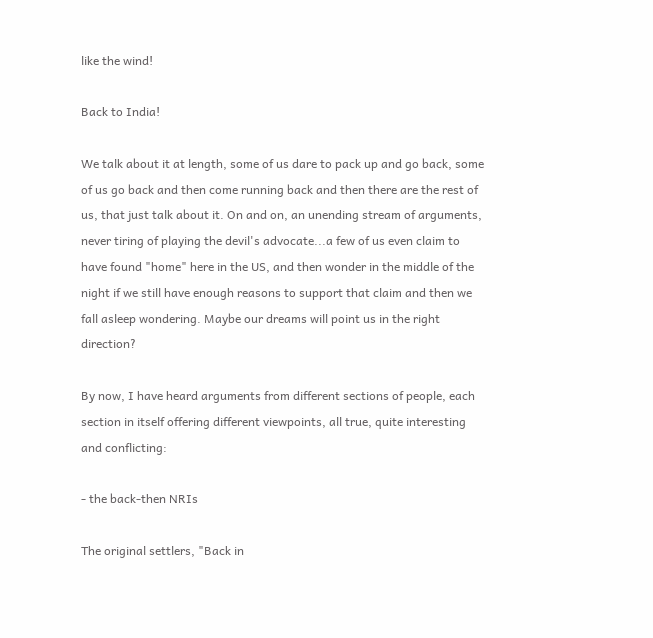like the wind!

Back to India!

We talk about it at length, some of us dare to pack up and go back, some of us go back and then come running back and then there are the rest of us, that just talk about it. On and on, an unending stream of arguments, never tiring of playing the devil's advocate...a few of us even claim to have found "home" here in the US, and then wonder in the middle of the night if we still have enough reasons to support that claim and then we fall asleep wondering. Maybe our dreams will point us in the right direction?

By now, I have heard arguments from different sections of people, each section in itself offering different viewpoints, all true, quite interesting and conflicting:

- the back-then NRIs

The original settlers, "Back in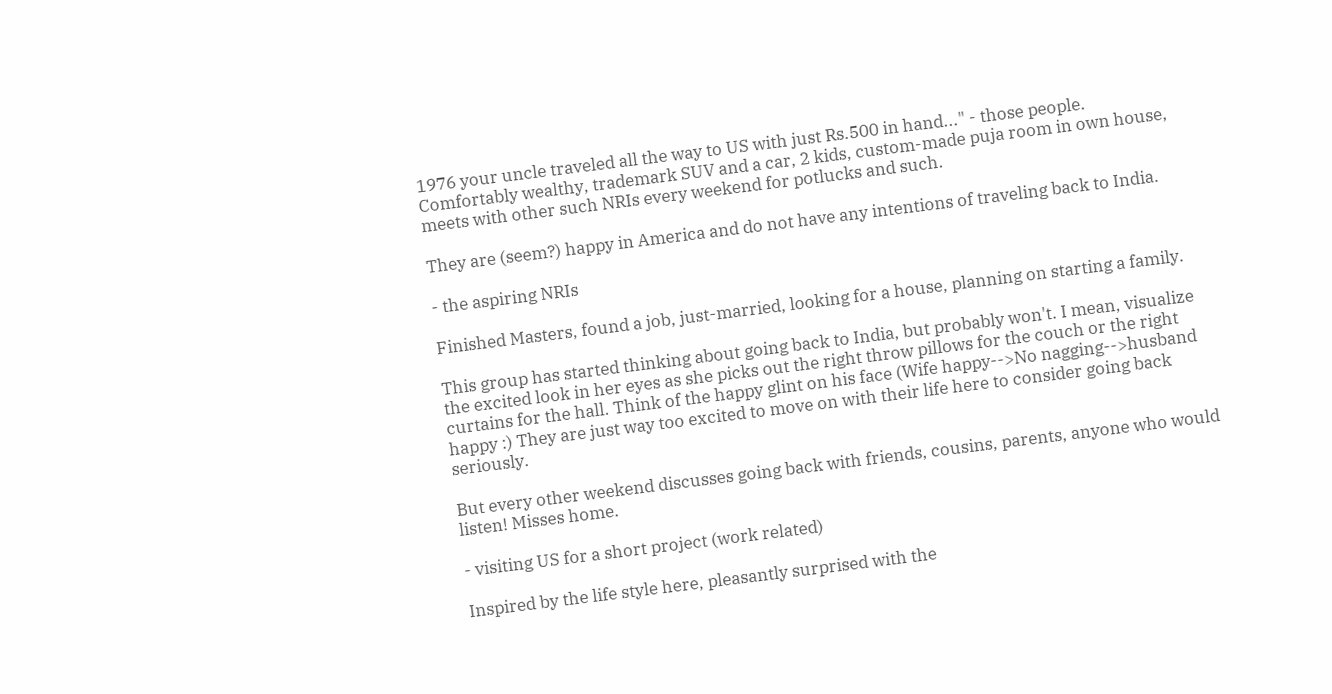1976 your uncle traveled all the way to US with just Rs.500 in hand..." - those people. Comfortably wealthy, trademark SUV and a car, 2 kids, custom-made puja room in own house, meets with other such NRIs every weekend for potlucks and such.

They are (seem?) happy in America and do not have any intentions of traveling back to India.

- the aspiring NRIs

Finished Masters, found a job, just-married, looking for a house, planning on starting a family.

This group has started thinking about going back to India, but probably won't. I mean, visualize the excited look in her eyes as she picks out the right throw pillows for the couch or the right curtains for the hall. Think of the happy glint on his face (Wife happy-->No nagging-->husband happy :) They are just way too excited to move on with their life here to consider going back seriously.

But every other weekend discusses going back with friends, cousins, parents, anyone who would listen! Misses home.

- visiting US for a short project (work related)

Inspired by the life style here, pleasantly surprised with the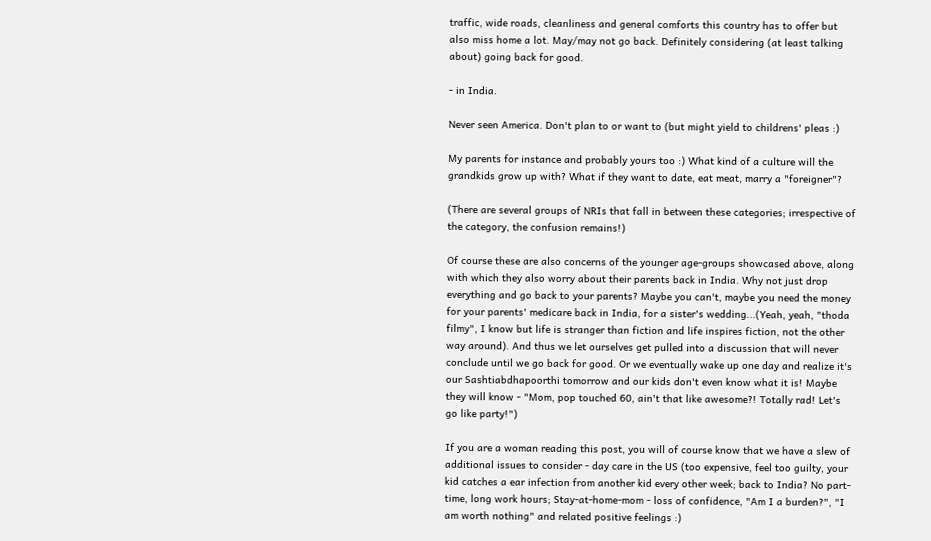traffic, wide roads, cleanliness and general comforts this country has to offer but also miss home a lot. May/may not go back. Definitely considering (at least talking about) going back for good.

- in India.

Never seen America. Don't plan to or want to (but might yield to childrens' pleas :)

My parents for instance and probably yours too :) What kind of a culture will the grandkids grow up with? What if they want to date, eat meat, marry a "foreigner"?

(There are several groups of NRIs that fall in between these categories; irrespective of the category, the confusion remains!)

Of course these are also concerns of the younger age-groups showcased above, along with which they also worry about their parents back in India. Why not just drop everything and go back to your parents? Maybe you can't, maybe you need the money for your parents' medicare back in India, for a sister's wedding...(Yeah, yeah, "thoda filmy", I know but life is stranger than fiction and life inspires fiction, not the other way around). And thus we let ourselves get pulled into a discussion that will never conclude until we go back for good. Or we eventually wake up one day and realize it's our Sashtiabdhapoorthi tomorrow and our kids don't even know what it is! Maybe they will know - "Mom, pop touched 60, ain't that like awesome?! Totally rad! Let's go like party!")

If you are a woman reading this post, you will of course know that we have a slew of additional issues to consider - day care in the US (too expensive, feel too guilty, your kid catches a ear infection from another kid every other week; back to India? No part-time, long work hours; Stay-at-home-mom - loss of confidence, "Am I a burden?", "I am worth nothing" and related positive feelings :)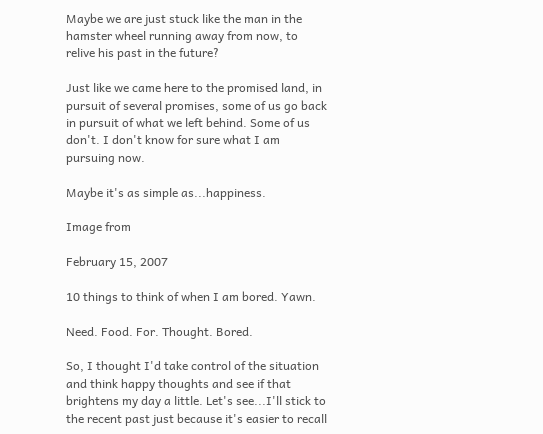Maybe we are just stuck like the man in the hamster wheel running away from now, to relive his past in the future?

Just like we came here to the promised land, in pursuit of several promises, some of us go back in pursuit of what we left behind. Some of us don't. I don't know for sure what I am pursuing now.

Maybe it's as simple as...happiness.

Image from

February 15, 2007

10 things to think of when I am bored. Yawn.

Need. Food. For. Thought. Bored.

So, I thought I'd take control of the situation and think happy thoughts and see if that brightens my day a little. Let's see...I'll stick to the recent past just because it's easier to recall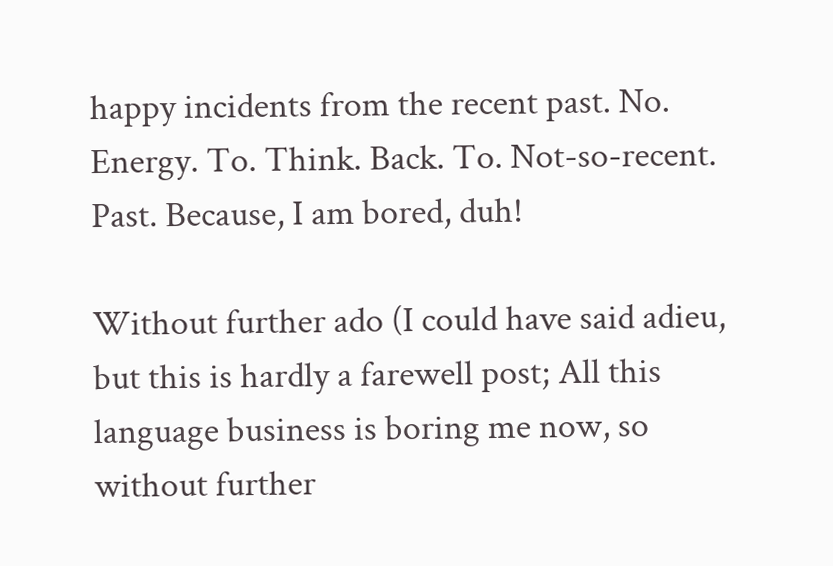happy incidents from the recent past. No. Energy. To. Think. Back. To. Not-so-recent. Past. Because, I am bored, duh!

Without further ado (I could have said adieu, but this is hardly a farewell post; All this language business is boring me now, so without further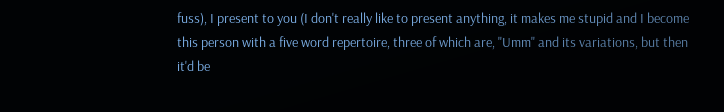fuss), I present to you (I don't really like to present anything, it makes me stupid and I become this person with a five word repertoire, three of which are, "Umm" and its variations, but then it'd be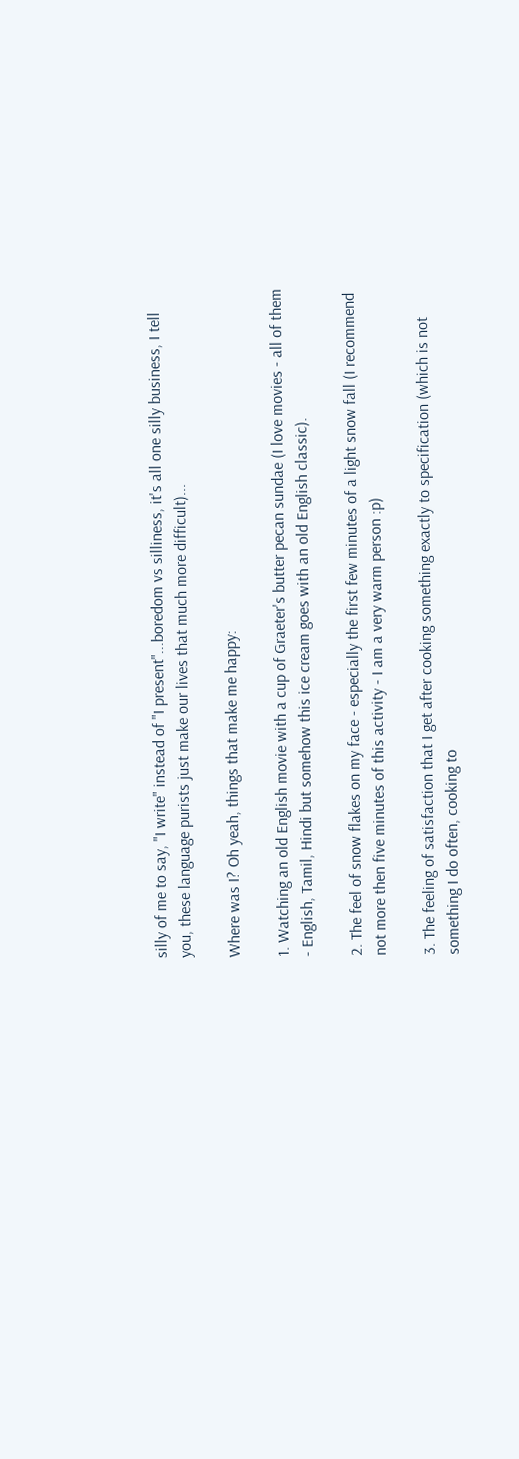silly of me to say, "I write" instead of "I present"...boredom vs silliness, it's all one silly business, I tell you, these language purists just make our lives that much more difficult)...

Where was I? Oh yeah, things that make me happy:

1. Watching an old English movie with a cup of Graeter's butter pecan sundae (I love movies - all of them - English, Tamil, Hindi but somehow this ice cream goes with an old English classic).

2. The feel of snow flakes on my face - especially the first few minutes of a light snow fall (I recommend not more then five minutes of this activity - I am a very warm person :p)

3. The feeling of satisfaction that I get after cooking something exactly to specification (which is not something I do often, cooking to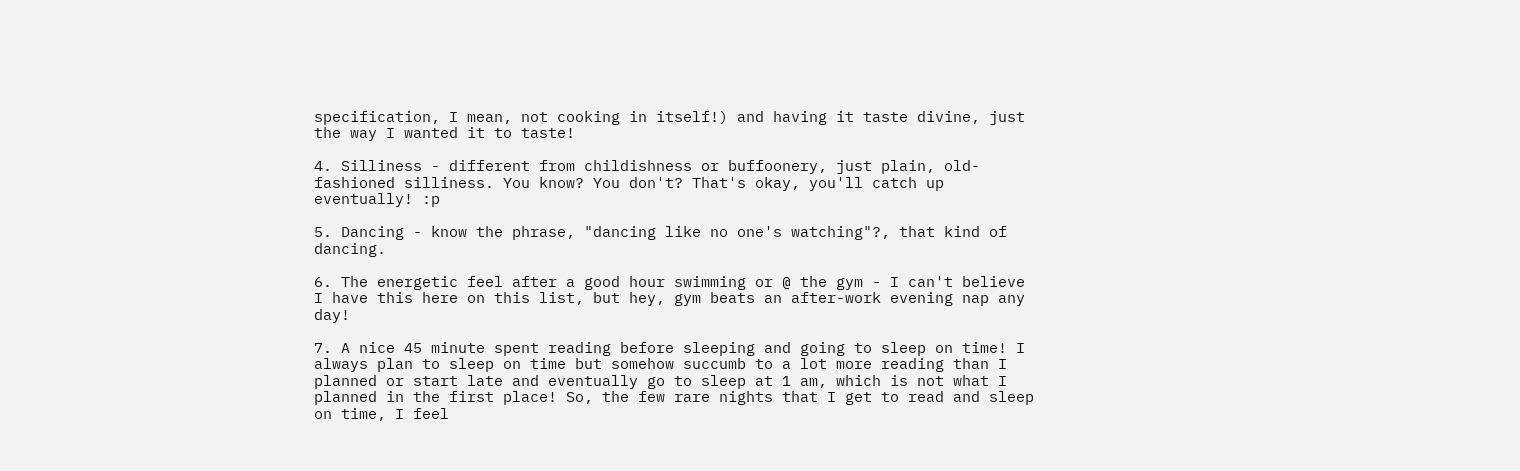specification, I mean, not cooking in itself!) and having it taste divine, just the way I wanted it to taste!

4. Silliness - different from childishness or buffoonery, just plain, old-fashioned silliness. You know? You don't? That's okay, you'll catch up eventually! :p

5. Dancing - know the phrase, "dancing like no one's watching"?, that kind of dancing.

6. The energetic feel after a good hour swimming or @ the gym - I can't believe I have this here on this list, but hey, gym beats an after-work evening nap any day!

7. A nice 45 minute spent reading before sleeping and going to sleep on time! I always plan to sleep on time but somehow succumb to a lot more reading than I planned or start late and eventually go to sleep at 1 am, which is not what I planned in the first place! So, the few rare nights that I get to read and sleep on time, I feel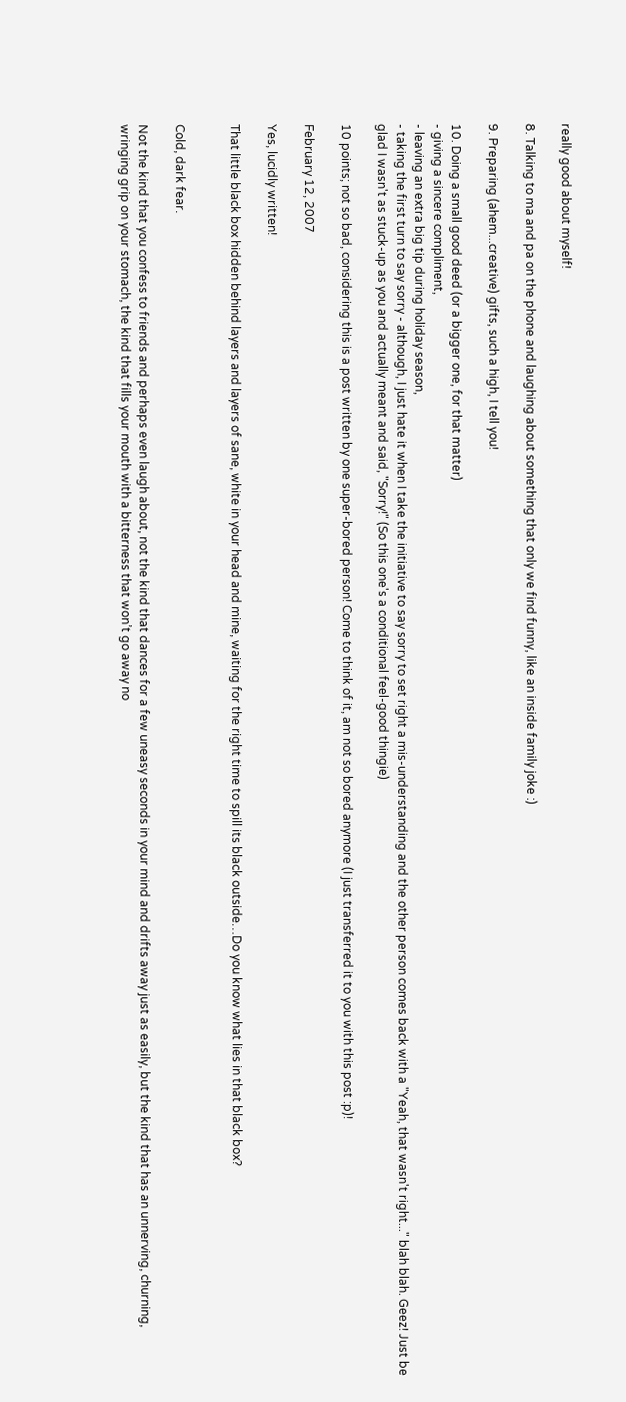really good about myself!

8. Talking to ma and pa on the phone and laughing about something that only we find funny, like an inside family joke :)

9. Preparing (ahem...creative) gifts, such a high, I tell you!

10. Doing a small good deed (or a bigger one, for that matter)
- giving a sincere compliment,
- leaving an extra big tip during holiday season,
- taking the first turn to say sorry - although, I just hate it when I take the initiative to say sorry to set right a mis-understanding and the other person comes back with a "Yeah, that wasn't right..." blah blah. Geez! Just be glad I wasn't as stuck-up as you and actually meant and said, "Sorry!" (So this one's a conditional feel-good thingie)

10 points; not so bad, considering this is a post written by one super-bored person! Come to think of it, am not so bored anymore (I just transferred it to you with this post :p)!

February 12, 2007

Yes, lucidly written!

That little black box hidden behind layers and layers of sane, white in your head and mine, waiting for the right time to spill its black outside…Do you know what lies in that black box?


Cold, dark fear.

Not the kind that you confess to friends and perhaps even laugh about, not the kind that dances for a few uneasy seconds in your mind and drifts away just as easily, but the kind that has an unnerving, churning, wringing grip on your stomach, the kind that fills your mouth with a bitterness that won’t go away no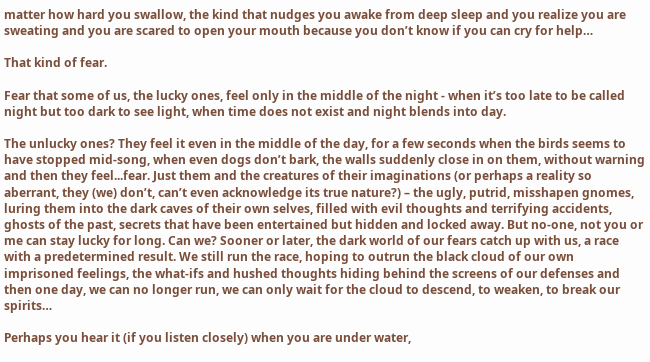matter how hard you swallow, the kind that nudges you awake from deep sleep and you realize you are sweating and you are scared to open your mouth because you don’t know if you can cry for help…

That kind of fear.

Fear that some of us, the lucky ones, feel only in the middle of the night - when it’s too late to be called night but too dark to see light, when time does not exist and night blends into day.

The unlucky ones? They feel it even in the middle of the day, for a few seconds when the birds seems to have stopped mid-song, when even dogs don’t bark, the walls suddenly close in on them, without warning and then they feel...fear. Just them and the creatures of their imaginations (or perhaps a reality so aberrant, they (we) don’t, can’t even acknowledge its true nature?) – the ugly, putrid, misshapen gnomes, luring them into the dark caves of their own selves, filled with evil thoughts and terrifying accidents, ghosts of the past, secrets that have been entertained but hidden and locked away. But no-one, not you or me can stay lucky for long. Can we? Sooner or later, the dark world of our fears catch up with us, a race with a predetermined result. We still run the race, hoping to outrun the black cloud of our own imprisoned feelings, the what-ifs and hushed thoughts hiding behind the screens of our defenses and then one day, we can no longer run, we can only wait for the cloud to descend, to weaken, to break our spirits…

Perhaps you hear it (if you listen closely) when you are under water,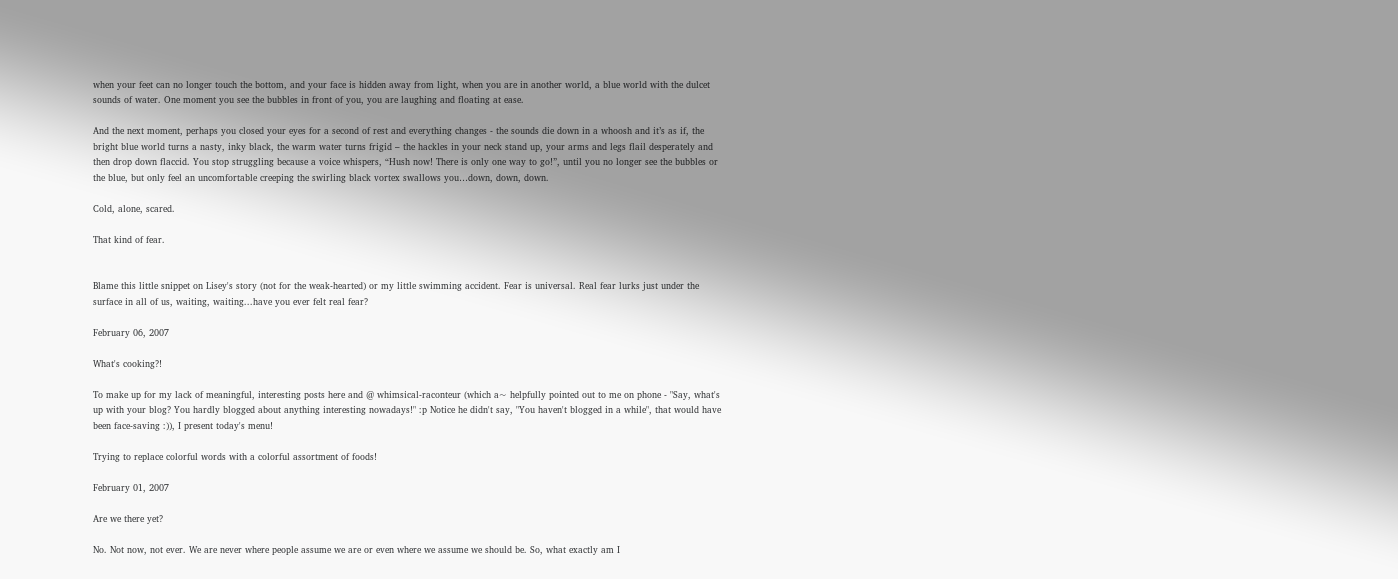when your feet can no longer touch the bottom, and your face is hidden away from light, when you are in another world, a blue world with the dulcet sounds of water. One moment you see the bubbles in front of you, you are laughing and floating at ease.

And the next moment, perhaps you closed your eyes for a second of rest and everything changes - the sounds die down in a whoosh and it’s as if, the bright blue world turns a nasty, inky black, the warm water turns frigid – the hackles in your neck stand up, your arms and legs flail desperately and then drop down flaccid. You stop struggling because a voice whispers, “Hush now! There is only one way to go!”, until you no longer see the bubbles or the blue, but only feel an uncomfortable creeping the swirling black vortex swallows you…down, down, down.

Cold, alone, scared.

That kind of fear.


Blame this little snippet on Lisey's story (not for the weak-hearted) or my little swimming accident. Fear is universal. Real fear lurks just under the surface in all of us, waiting, waiting...have you ever felt real fear?

February 06, 2007

What's cooking?!

To make up for my lack of meaningful, interesting posts here and @ whimsical-raconteur (which a~ helpfully pointed out to me on phone - "Say, what's up with your blog? You hardly blogged about anything interesting nowadays!" :p Notice he didn't say, "You haven't blogged in a while", that would have been face-saving :)), I present today's menu!

Trying to replace colorful words with a colorful assortment of foods!

February 01, 2007

Are we there yet?

No. Not now, not ever. We are never where people assume we are or even where we assume we should be. So, what exactly am I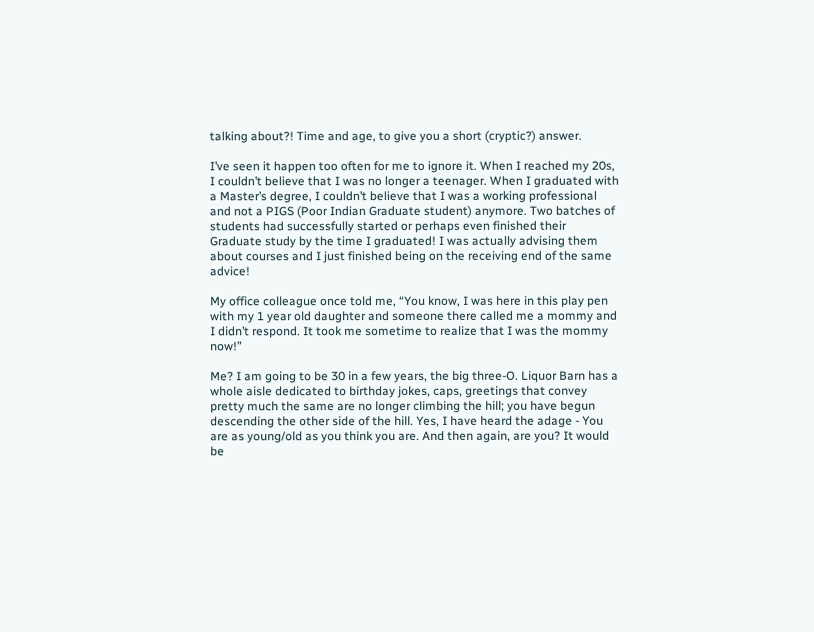talking about?! Time and age, to give you a short (cryptic?) answer.

I’ve seen it happen too often for me to ignore it. When I reached my 20s, I couldn’t believe that I was no longer a teenager. When I graduated with a Master’s degree, I couldn’t believe that I was a working professional and not a PIGS (Poor Indian Graduate student) anymore. Two batches of students had successfully started or perhaps even finished their Graduate study by the time I graduated! I was actually advising them about courses and I just finished being on the receiving end of the same advice!

My office colleague once told me, “You know, I was here in this play pen with my 1 year old daughter and someone there called me a mommy and I didn’t respond. It took me sometime to realize that I was the mommy now!”

Me? I am going to be 30 in a few years, the big three-O. Liquor Barn has a whole aisle dedicated to birthday jokes, caps, greetings that convey pretty much the same are no longer climbing the hill; you have begun descending the other side of the hill. Yes, I have heard the adage - You are as young/old as you think you are. And then again, are you? It would be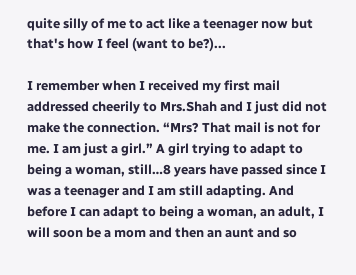quite silly of me to act like a teenager now but that's how I feel (want to be?)...

I remember when I received my first mail addressed cheerily to Mrs.Shah and I just did not make the connection. “Mrs? That mail is not for me. I am just a girl.” A girl trying to adapt to being a woman, still…8 years have passed since I was a teenager and I am still adapting. And before I can adapt to being a woman, an adult, I will soon be a mom and then an aunt and so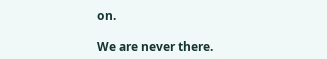on.

We are never there.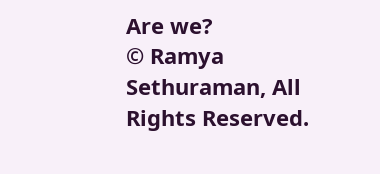Are we?
© Ramya Sethuraman, All Rights Reserved.